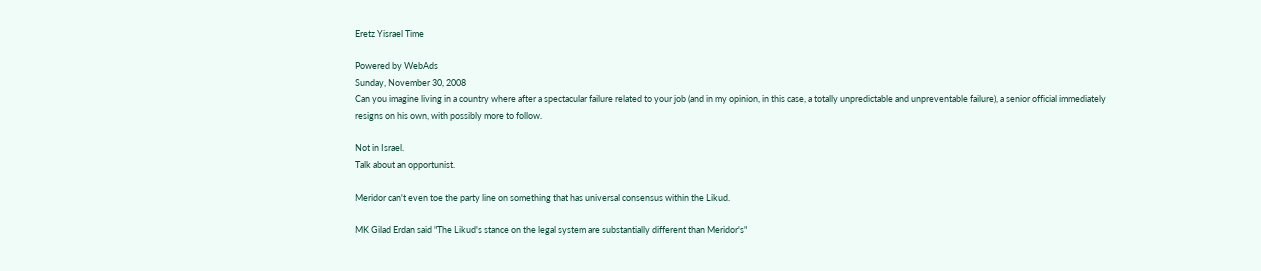Eretz Yisrael Time

Powered by WebAds
Sunday, November 30, 2008
Can you imagine living in a country where after a spectacular failure related to your job (and in my opinion, in this case, a totally unpredictable and unpreventable failure), a senior official immediately resigns on his own, with possibly more to follow.

Not in Israel.
Talk about an opportunist.

Meridor can't even toe the party line on something that has universal consensus within the Likud.

MK Gilad Erdan said "The Likud's stance on the legal system are substantially different than Meridor's"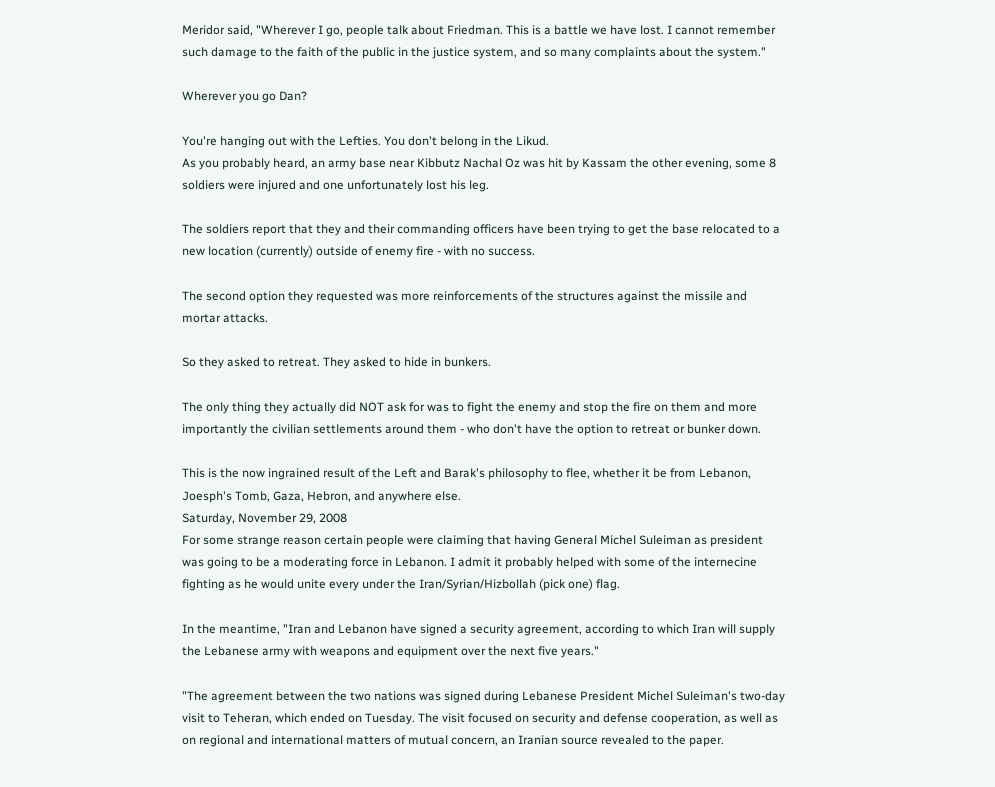Meridor said, "Wherever I go, people talk about Friedman. This is a battle we have lost. I cannot remember such damage to the faith of the public in the justice system, and so many complaints about the system."

Wherever you go Dan?

You're hanging out with the Lefties. You don't belong in the Likud.
As you probably heard, an army base near Kibbutz Nachal Oz was hit by Kassam the other evening, some 8 soldiers were injured and one unfortunately lost his leg.

The soldiers report that they and their commanding officers have been trying to get the base relocated to a new location (currently) outside of enemy fire - with no success.

The second option they requested was more reinforcements of the structures against the missile and mortar attacks.

So they asked to retreat. They asked to hide in bunkers.

The only thing they actually did NOT ask for was to fight the enemy and stop the fire on them and more importantly the civilian settlements around them - who don't have the option to retreat or bunker down.

This is the now ingrained result of the Left and Barak's philosophy to flee, whether it be from Lebanon, Joesph's Tomb, Gaza, Hebron, and anywhere else.
Saturday, November 29, 2008
For some strange reason certain people were claiming that having General Michel Suleiman as president was going to be a moderating force in Lebanon. I admit it probably helped with some of the internecine fighting as he would unite every under the Iran/Syrian/Hizbollah (pick one) flag.

In the meantime, "Iran and Lebanon have signed a security agreement, according to which Iran will supply the Lebanese army with weapons and equipment over the next five years."

"The agreement between the two nations was signed during Lebanese President Michel Suleiman's two-day visit to Teheran, which ended on Tuesday. The visit focused on security and defense cooperation, as well as on regional and international matters of mutual concern, an Iranian source revealed to the paper.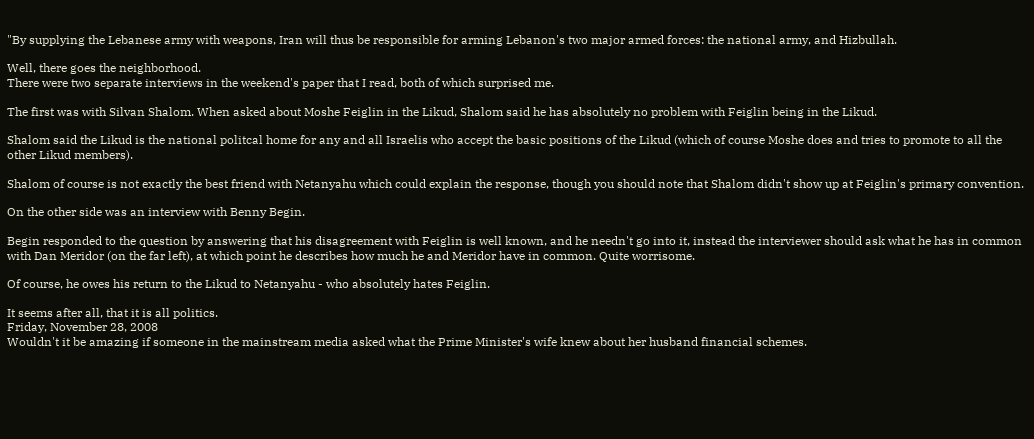"By supplying the Lebanese army with weapons, Iran will thus be responsible for arming Lebanon's two major armed forces: the national army, and Hizbullah.

Well, there goes the neighborhood.
There were two separate interviews in the weekend's paper that I read, both of which surprised me.

The first was with Silvan Shalom. When asked about Moshe Feiglin in the Likud, Shalom said he has absolutely no problem with Feiglin being in the Likud.

Shalom said the Likud is the national politcal home for any and all Israelis who accept the basic positions of the Likud (which of course Moshe does and tries to promote to all the other Likud members).

Shalom of course is not exactly the best friend with Netanyahu which could explain the response, though you should note that Shalom didn't show up at Feiglin's primary convention.

On the other side was an interview with Benny Begin.

Begin responded to the question by answering that his disagreement with Feiglin is well known, and he needn't go into it, instead the interviewer should ask what he has in common with Dan Meridor (on the far left), at which point he describes how much he and Meridor have in common. Quite worrisome.

Of course, he owes his return to the Likud to Netanyahu - who absolutely hates Feiglin.

It seems after all, that it is all politics.
Friday, November 28, 2008
Wouldn't it be amazing if someone in the mainstream media asked what the Prime Minister's wife knew about her husband financial schemes.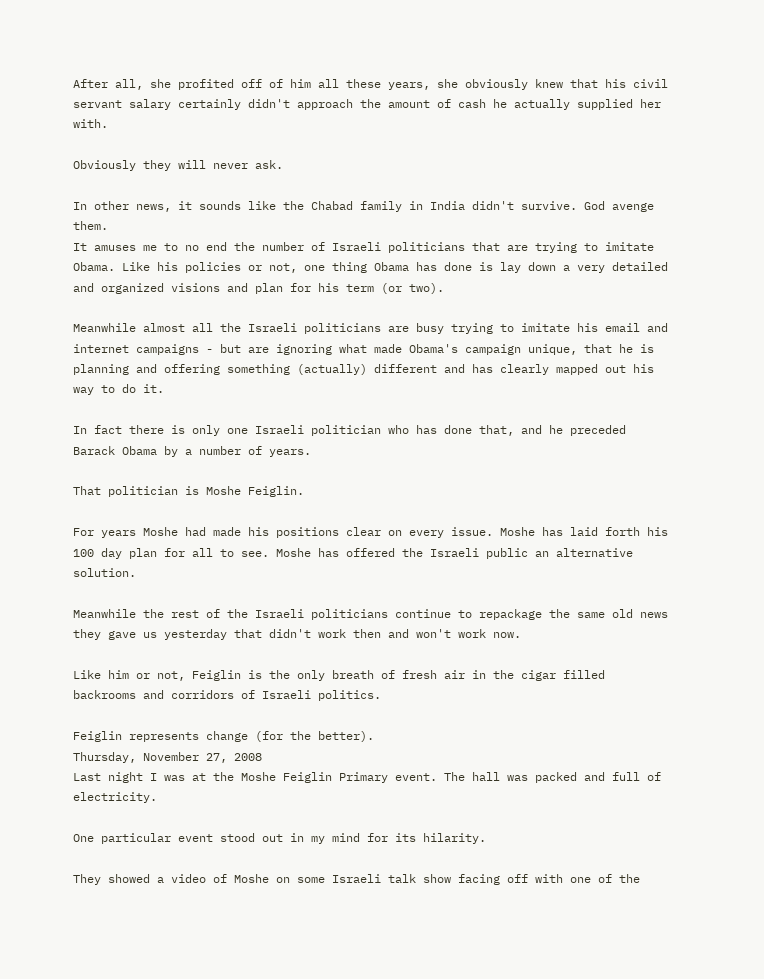After all, she profited off of him all these years, she obviously knew that his civil servant salary certainly didn't approach the amount of cash he actually supplied her with.

Obviously they will never ask.

In other news, it sounds like the Chabad family in India didn't survive. God avenge them.
It amuses me to no end the number of Israeli politicians that are trying to imitate Obama. Like his policies or not, one thing Obama has done is lay down a very detailed and organized visions and plan for his term (or two).

Meanwhile almost all the Israeli politicians are busy trying to imitate his email and internet campaigns - but are ignoring what made Obama's campaign unique, that he is planning and offering something (actually) different and has clearly mapped out his way to do it.

In fact there is only one Israeli politician who has done that, and he preceded Barack Obama by a number of years.

That politician is Moshe Feiglin.

For years Moshe had made his positions clear on every issue. Moshe has laid forth his 100 day plan for all to see. Moshe has offered the Israeli public an alternative solution.

Meanwhile the rest of the Israeli politicians continue to repackage the same old news they gave us yesterday that didn't work then and won't work now.

Like him or not, Feiglin is the only breath of fresh air in the cigar filled backrooms and corridors of Israeli politics.

Feiglin represents change (for the better).
Thursday, November 27, 2008
Last night I was at the Moshe Feiglin Primary event. The hall was packed and full of electricity.

One particular event stood out in my mind for its hilarity.

They showed a video of Moshe on some Israeli talk show facing off with one of the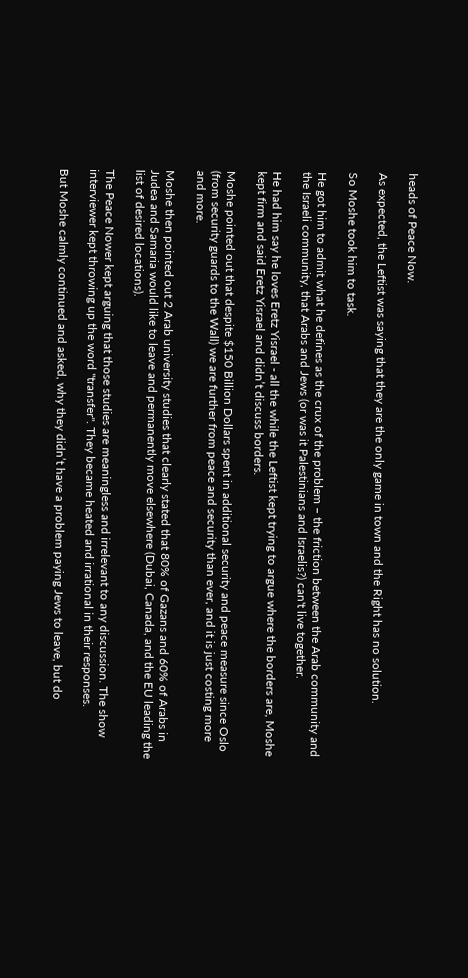heads of Peace Now.

As expected, the Leftist was saying that they are the only game in town and the Right has no solution.

So Moshe took him to task.

He got him to admit what he defines as the crux of the problem – the friction between the Arab community and the Israeli community, that Arabs and Jews (or was it Palestinians and Israelis?) can't live together.

He had him say he loves Eretz Yisrael - all the while the Leftist kept trying to argue where the borders are, Moshe kept firm and said Eretz Yisrael and didn’t discuss borders.

Moshe pointed out that despite $150 Billion Dollars spent in additional security and peace measure since Oslo (from security guards to the Wall) we are further from peace and security than ever, and it is just costing more and more.

Moshe then pointed out 2 Arab university studies that clearly stated that 80% of Gazans and 60% of Arabs in Judea and Samaria would like to leave and permanently move elsewhere (Dubai, Canada, and the EU leading the list of desired locations).

The Peace Nower kept arguing that those studies are meaningless and irrelevant to any discussion. The show interviewer kept throwing up the word "transfer". They became heated and irrational in their responses.

But Moshe calmly continued and asked, why they didn’t have a problem paying Jews to leave, but do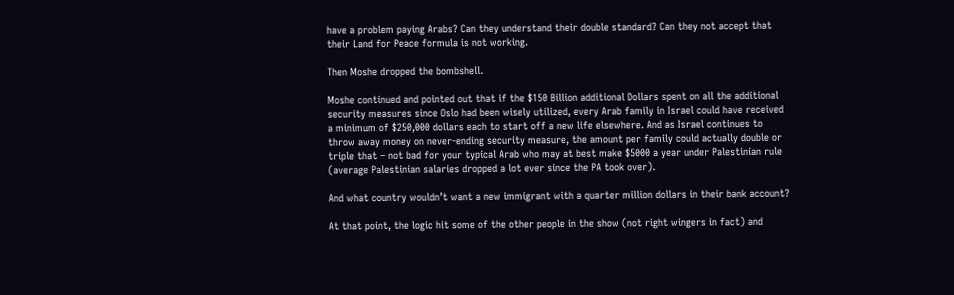have a problem paying Arabs? Can they understand their double standard? Can they not accept that their Land for Peace formula is not working.

Then Moshe dropped the bombshell.

Moshe continued and pointed out that if the $150 Billion additional Dollars spent on all the additional security measures since Oslo had been wisely utilized, every Arab family in Israel could have received a minimum of $250,000 dollars each to start off a new life elsewhere. And as Israel continues to throw away money on never-ending security measure, the amount per family could actually double or triple that – not bad for your typical Arab who may at best make $5000 a year under Palestinian rule (average Palestinian salaries dropped a lot ever since the PA took over).

And what country wouldn’t want a new immigrant with a quarter million dollars in their bank account?

At that point, the logic hit some of the other people in the show (not right wingers in fact) and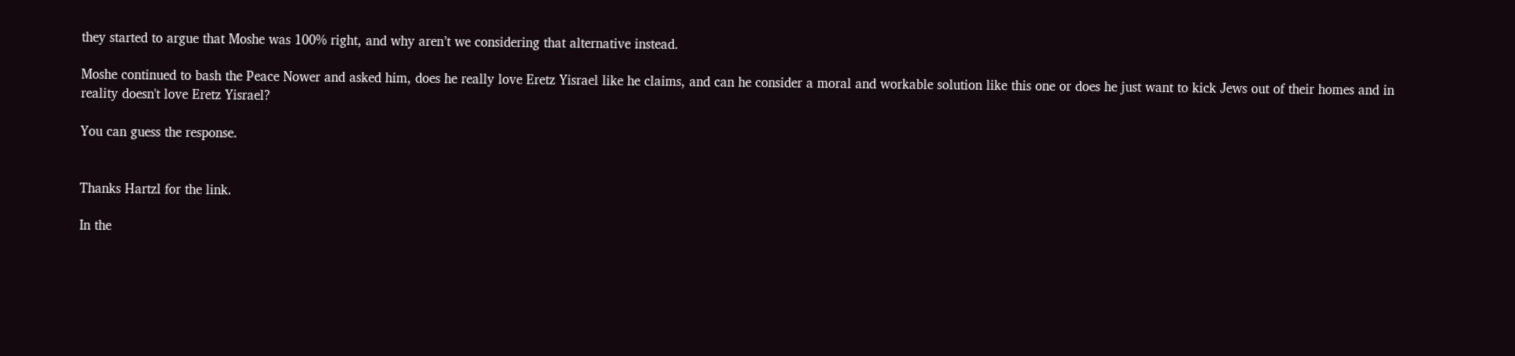they started to argue that Moshe was 100% right, and why aren’t we considering that alternative instead.

Moshe continued to bash the Peace Nower and asked him, does he really love Eretz Yisrael like he claims, and can he consider a moral and workable solution like this one or does he just want to kick Jews out of their homes and in reality doesn't love Eretz Yisrael?

You can guess the response.


Thanks Hartzl for the link.

In the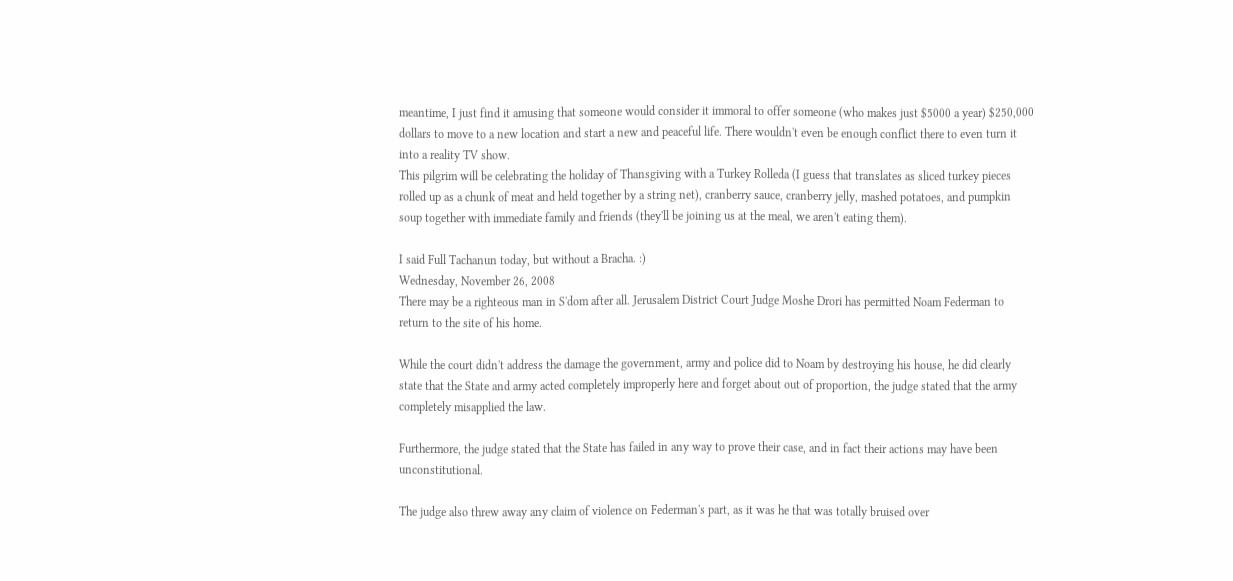meantime, I just find it amusing that someone would consider it immoral to offer someone (who makes just $5000 a year) $250,000 dollars to move to a new location and start a new and peaceful life. There wouldn't even be enough conflict there to even turn it into a reality TV show.
This pilgrim will be celebrating the holiday of Thansgiving with a Turkey Rolleda (I guess that translates as sliced turkey pieces rolled up as a chunk of meat and held together by a string net), cranberry sauce, cranberry jelly, mashed potatoes, and pumpkin soup together with immediate family and friends (they'll be joining us at the meal, we aren't eating them).

I said Full Tachanun today, but without a Bracha. :)
Wednesday, November 26, 2008
There may be a righteous man in S'dom after all. Jerusalem District Court Judge Moshe Drori has permitted Noam Federman to return to the site of his home.

While the court didn't address the damage the government, army and police did to Noam by destroying his house, he did clearly state that the State and army acted completely improperly here and forget about out of proportion, the judge stated that the army completely misapplied the law.

Furthermore, the judge stated that the State has failed in any way to prove their case, and in fact their actions may have been unconstitutional.

The judge also threw away any claim of violence on Federman's part, as it was he that was totally bruised over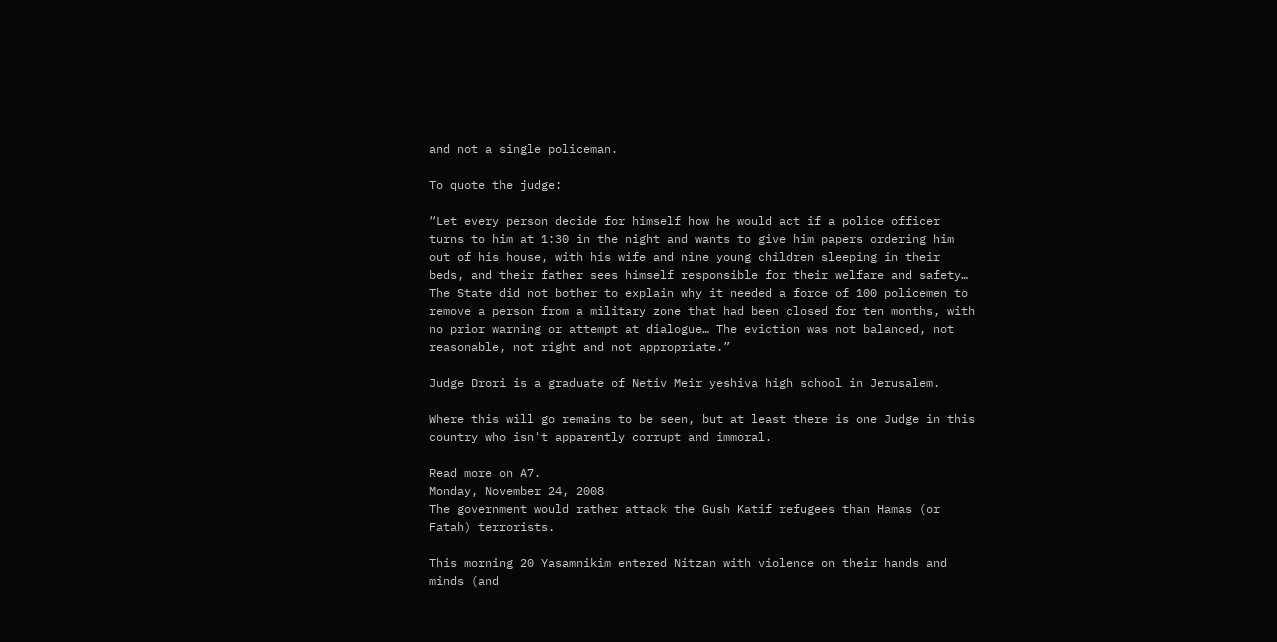and not a single policeman.

To quote the judge:

“Let every person decide for himself how he would act if a police officer turns to him at 1:30 in the night and wants to give him papers ordering him out of his house, with his wife and nine young children sleeping in their beds, and their father sees himself responsible for their welfare and safety… The State did not bother to explain why it needed a force of 100 policemen to remove a person from a military zone that had been closed for ten months, with no prior warning or attempt at dialogue… The eviction was not balanced, not reasonable, not right and not appropriate.”

Judge Drori is a graduate of Netiv Meir yeshiva high school in Jerusalem.

Where this will go remains to be seen, but at least there is one Judge in this country who isn't apparently corrupt and immoral.

Read more on A7.
Monday, November 24, 2008
The government would rather attack the Gush Katif refugees than Hamas (or Fatah) terrorists.

This morning 20 Yasamnikim entered Nitzan with violence on their hands and minds (and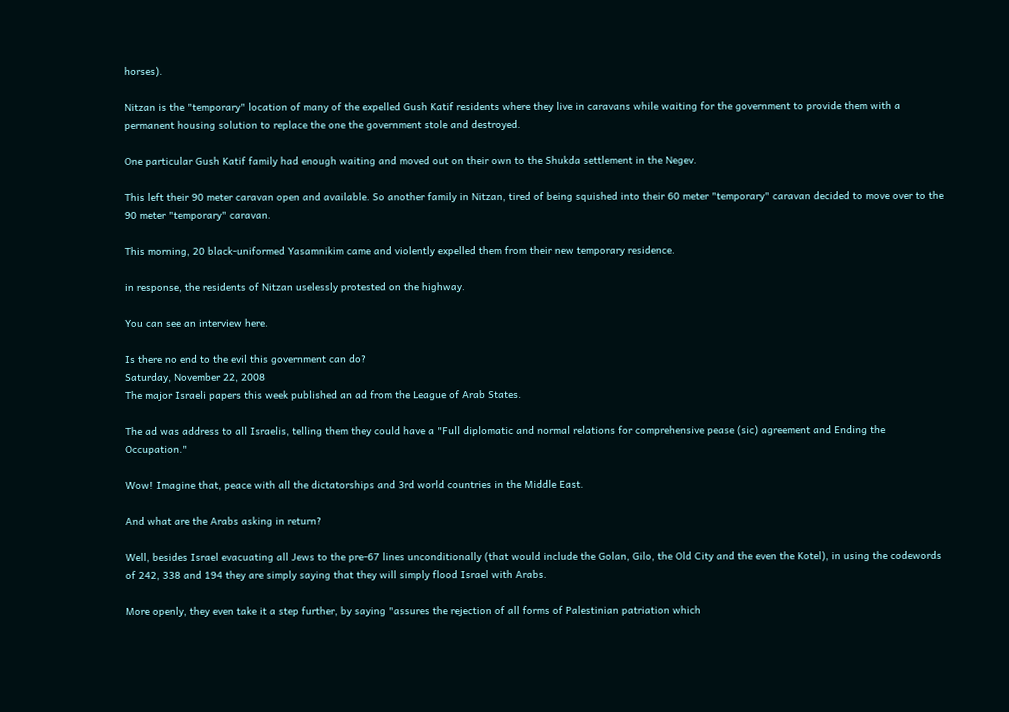horses).

Nitzan is the "temporary" location of many of the expelled Gush Katif residents where they live in caravans while waiting for the government to provide them with a permanent housing solution to replace the one the government stole and destroyed.

One particular Gush Katif family had enough waiting and moved out on their own to the Shukda settlement in the Negev.

This left their 90 meter caravan open and available. So another family in Nitzan, tired of being squished into their 60 meter "temporary" caravan decided to move over to the 90 meter "temporary" caravan.

This morning, 20 black-uniformed Yasamnikim came and violently expelled them from their new temporary residence.

in response, the residents of Nitzan uselessly protested on the highway.

You can see an interview here.

Is there no end to the evil this government can do?
Saturday, November 22, 2008
The major Israeli papers this week published an ad from the League of Arab States.

The ad was address to all Israelis, telling them they could have a "Full diplomatic and normal relations for comprehensive pease (sic) agreement and Ending the Occupation."

Wow! Imagine that, peace with all the dictatorships and 3rd world countries in the Middle East.

And what are the Arabs asking in return?

Well, besides Israel evacuating all Jews to the pre-67 lines unconditionally (that would include the Golan, Gilo, the Old City and the even the Kotel), in using the codewords of 242, 338 and 194 they are simply saying that they will simply flood Israel with Arabs.

More openly, they even take it a step further, by saying "assures the rejection of all forms of Palestinian patriation which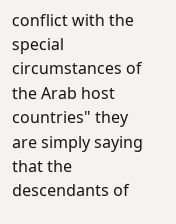conflict with the special circumstances of the Arab host countries" they are simply saying that the descendants of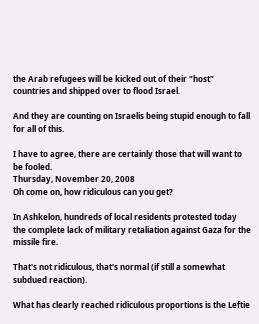the Arab refugees will be kicked out of their "host" countries and shipped over to flood Israel.

And they are counting on Israelis being stupid enough to fall for all of this.

I have to agree, there are certainly those that will want to be fooled.
Thursday, November 20, 2008
Oh come on, how ridiculous can you get?

In Ashkelon, hundreds of local residents protested today the complete lack of military retaliation against Gaza for the missile fire.

That's not ridiculous, that's normal (if still a somewhat subdued reaction).

What has clearly reached ridiculous proportions is the Leftie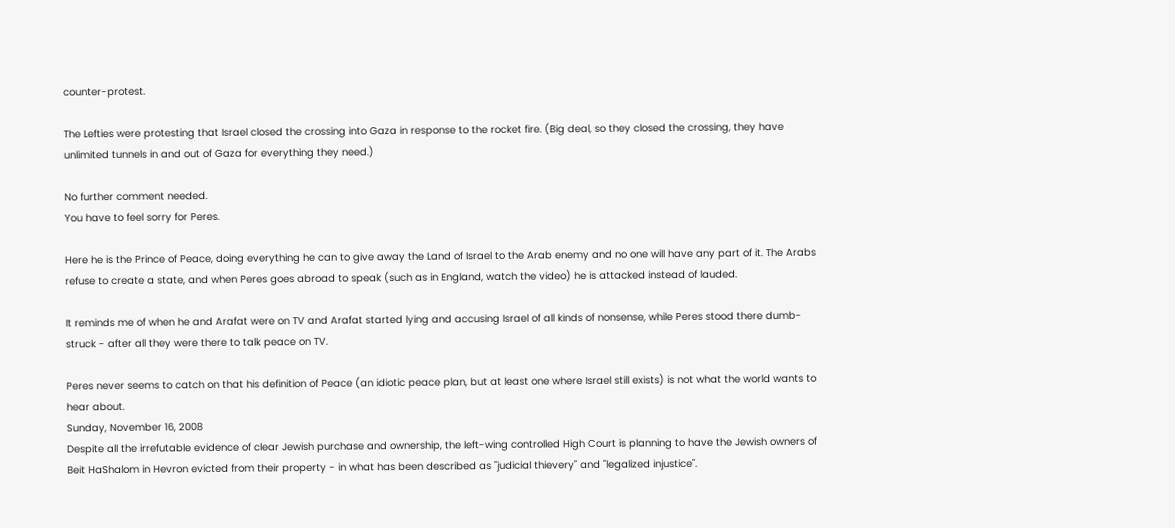counter-protest.

The Lefties were protesting that Israel closed the crossing into Gaza in response to the rocket fire. (Big deal, so they closed the crossing, they have unlimited tunnels in and out of Gaza for everything they need.)

No further comment needed.
You have to feel sorry for Peres.

Here he is the Prince of Peace, doing everything he can to give away the Land of Israel to the Arab enemy and no one will have any part of it. The Arabs refuse to create a state, and when Peres goes abroad to speak (such as in England, watch the video) he is attacked instead of lauded.

It reminds me of when he and Arafat were on TV and Arafat started lying and accusing Israel of all kinds of nonsense, while Peres stood there dumb-struck - after all they were there to talk peace on TV.

Peres never seems to catch on that his definition of Peace (an idiotic peace plan, but at least one where Israel still exists) is not what the world wants to hear about.
Sunday, November 16, 2008
Despite all the irrefutable evidence of clear Jewish purchase and ownership, the left-wing controlled High Court is planning to have the Jewish owners of Beit HaShalom in Hevron evicted from their property - in what has been described as "judicial thievery" and "legalized injustice".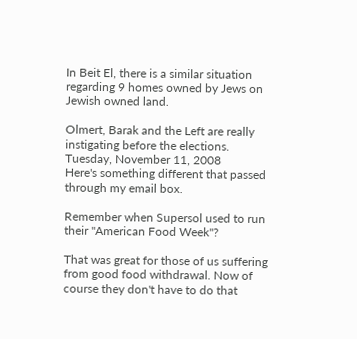In Beit El, there is a similar situation regarding 9 homes owned by Jews on Jewish owned land.

Olmert, Barak and the Left are really instigating before the elections.
Tuesday, November 11, 2008
Here's something different that passed through my email box.

Remember when Supersol used to run their "American Food Week"?

That was great for those of us suffering from good food withdrawal. Now of course they don't have to do that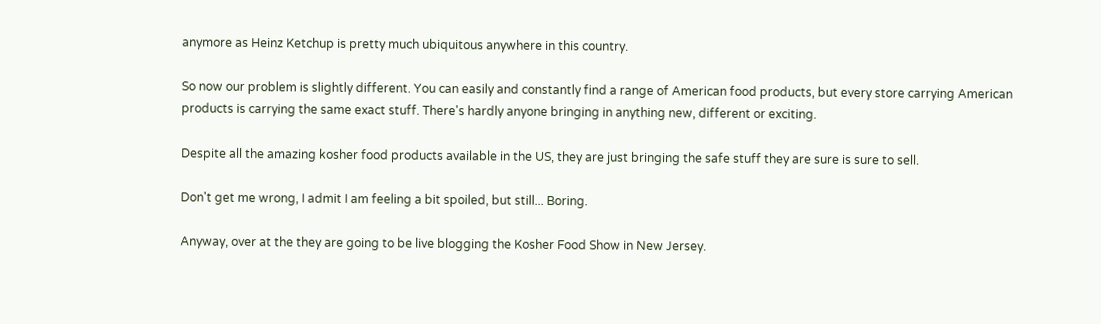anymore as Heinz Ketchup is pretty much ubiquitous anywhere in this country.

So now our problem is slightly different. You can easily and constantly find a range of American food products, but every store carrying American products is carrying the same exact stuff. There's hardly anyone bringing in anything new, different or exciting.

Despite all the amazing kosher food products available in the US, they are just bringing the safe stuff they are sure is sure to sell.

Don't get me wrong, I admit I am feeling a bit spoiled, but still... Boring.

Anyway, over at the they are going to be live blogging the Kosher Food Show in New Jersey.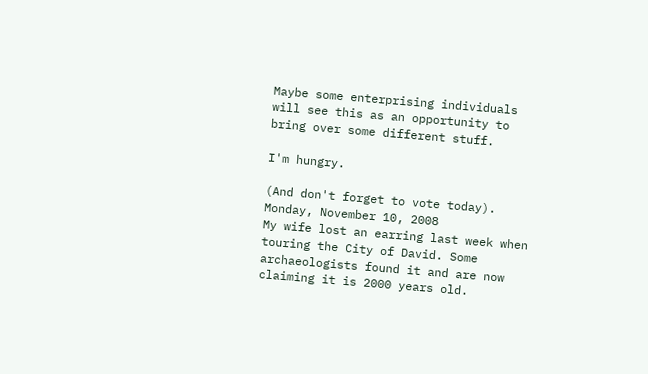Maybe some enterprising individuals will see this as an opportunity to bring over some different stuff.

I'm hungry.

(And don't forget to vote today).
Monday, November 10, 2008
My wife lost an earring last week when touring the City of David. Some archaeologists found it and are now claiming it is 2000 years old.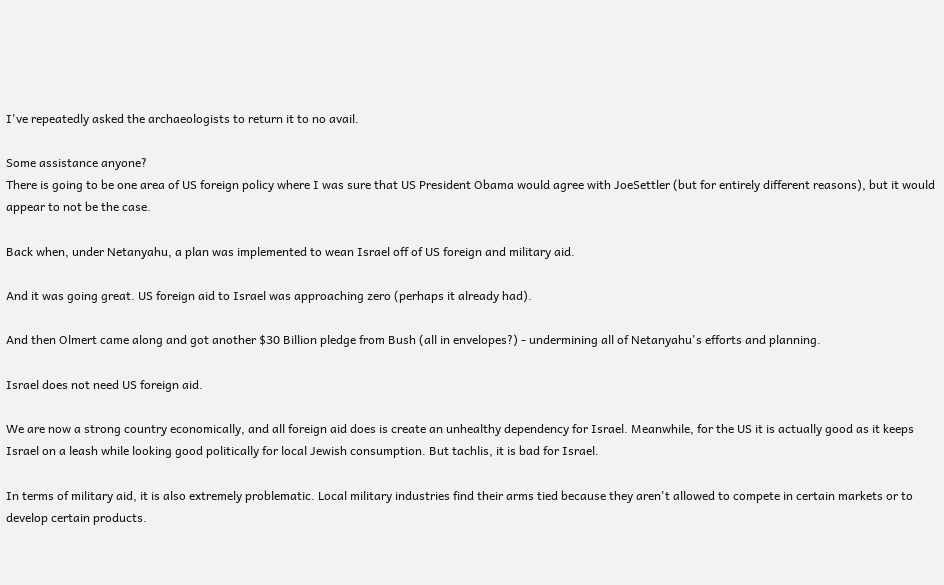I've repeatedly asked the archaeologists to return it to no avail.

Some assistance anyone?
There is going to be one area of US foreign policy where I was sure that US President Obama would agree with JoeSettler (but for entirely different reasons), but it would appear to not be the case.

Back when, under Netanyahu, a plan was implemented to wean Israel off of US foreign and military aid.

And it was going great. US foreign aid to Israel was approaching zero (perhaps it already had).

And then Olmert came along and got another $30 Billion pledge from Bush (all in envelopes?) - undermining all of Netanyahu's efforts and planning.

Israel does not need US foreign aid.

We are now a strong country economically, and all foreign aid does is create an unhealthy dependency for Israel. Meanwhile, for the US it is actually good as it keeps Israel on a leash while looking good politically for local Jewish consumption. But tachlis, it is bad for Israel.

In terms of military aid, it is also extremely problematic. Local military industries find their arms tied because they aren't allowed to compete in certain markets or to develop certain products.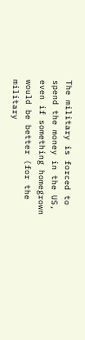The military is forced to spend the money in the US, even if something homegrown would be better (for the military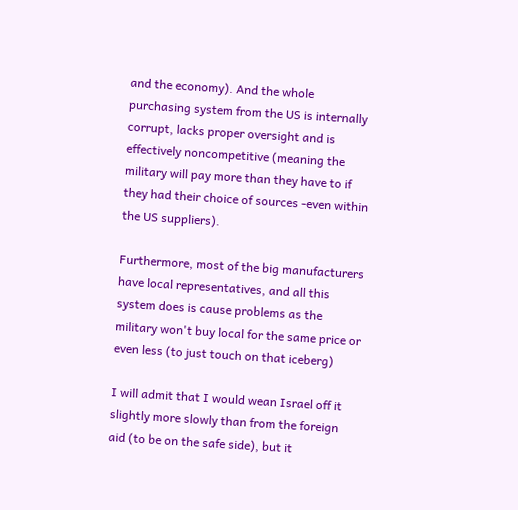and the economy). And the whole purchasing system from the US is internally corrupt, lacks proper oversight and is effectively noncompetitive (meaning the military will pay more than they have to if they had their choice of sources -even within the US suppliers).

Furthermore, most of the big manufacturers have local representatives, and all this system does is cause problems as the military won't buy local for the same price or even less (to just touch on that iceberg)

I will admit that I would wean Israel off it slightly more slowly than from the foreign aid (to be on the safe side), but it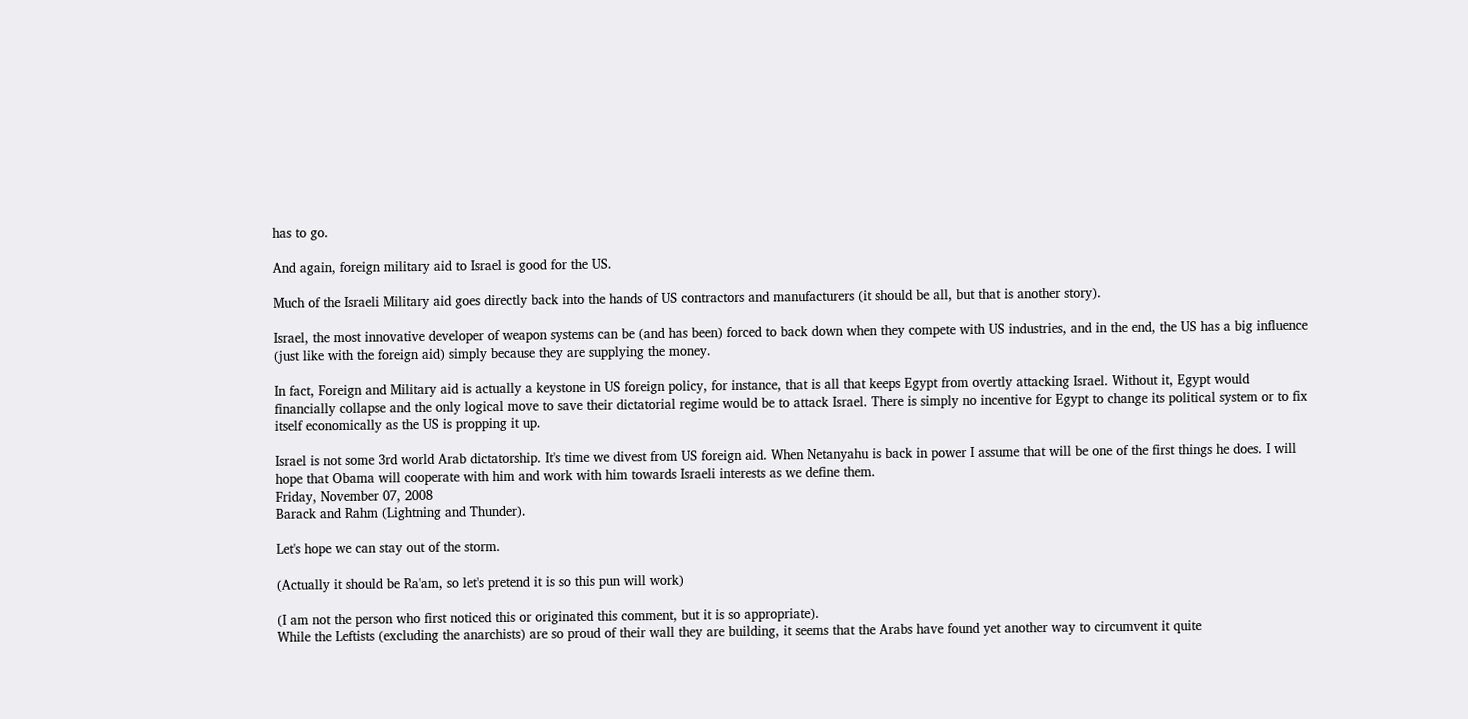has to go.

And again, foreign military aid to Israel is good for the US.

Much of the Israeli Military aid goes directly back into the hands of US contractors and manufacturers (it should be all, but that is another story).

Israel, the most innovative developer of weapon systems can be (and has been) forced to back down when they compete with US industries, and in the end, the US has a big influence (just like with the foreign aid) simply because they are supplying the money.

In fact, Foreign and Military aid is actually a keystone in US foreign policy, for instance, that is all that keeps Egypt from overtly attacking Israel. Without it, Egypt would financially collapse and the only logical move to save their dictatorial regime would be to attack Israel. There is simply no incentive for Egypt to change its political system or to fix itself economically as the US is propping it up.

Israel is not some 3rd world Arab dictatorship. It's time we divest from US foreign aid. When Netanyahu is back in power I assume that will be one of the first things he does. I will hope that Obama will cooperate with him and work with him towards Israeli interests as we define them.
Friday, November 07, 2008
Barack and Rahm (Lightning and Thunder).

Let's hope we can stay out of the storm.

(Actually it should be Ra'am, so let's pretend it is so this pun will work)

(I am not the person who first noticed this or originated this comment, but it is so appropriate).
While the Leftists (excluding the anarchists) are so proud of their wall they are building, it seems that the Arabs have found yet another way to circumvent it quite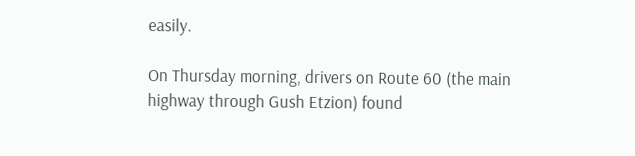easily.

On Thursday morning, drivers on Route 60 (the main highway through Gush Etzion) found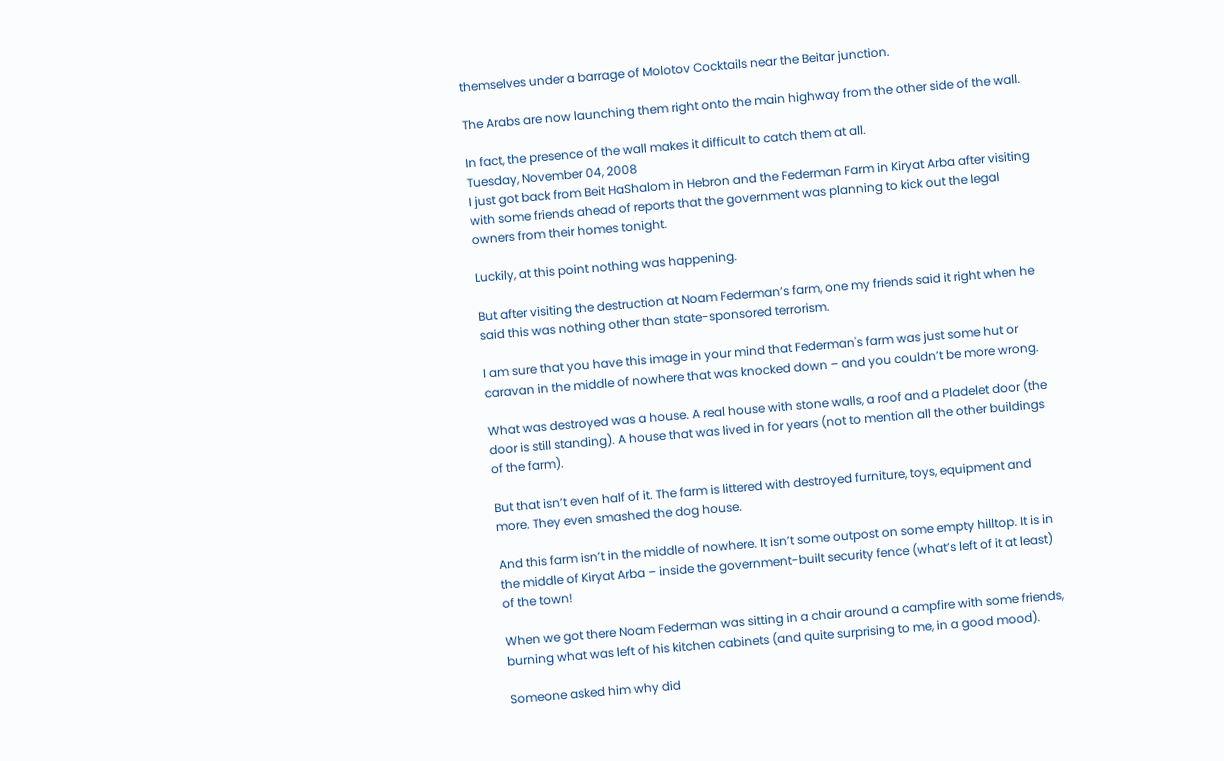themselves under a barrage of Molotov Cocktails near the Beitar junction.

The Arabs are now launching them right onto the main highway from the other side of the wall.

In fact, the presence of the wall makes it difficult to catch them at all.
Tuesday, November 04, 2008
I just got back from Beit HaShalom in Hebron and the Federman Farm in Kiryat Arba after visiting with some friends ahead of reports that the government was planning to kick out the legal owners from their homes tonight.

Luckily, at this point nothing was happening.

But after visiting the destruction at Noam Federman’s farm, one my friends said it right when he said this was nothing other than state-sponsored terrorism.

I am sure that you have this image in your mind that Federman's farm was just some hut or caravan in the middle of nowhere that was knocked down – and you couldn’t be more wrong.

What was destroyed was a house. A real house with stone walls, a roof and a Pladelet door (the door is still standing). A house that was lived in for years (not to mention all the other buildings of the farm).

But that isn’t even half of it. The farm is littered with destroyed furniture, toys, equipment and more. They even smashed the dog house.

And this farm isn’t in the middle of nowhere. It isn’t some outpost on some empty hilltop. It is in the middle of Kiryat Arba – inside the government-built security fence (what’s left of it at least) of the town!

When we got there Noam Federman was sitting in a chair around a campfire with some friends, burning what was left of his kitchen cabinets (and quite surprising to me, in a good mood).

Someone asked him why did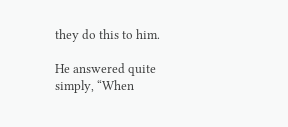they do this to him.

He answered quite simply, “When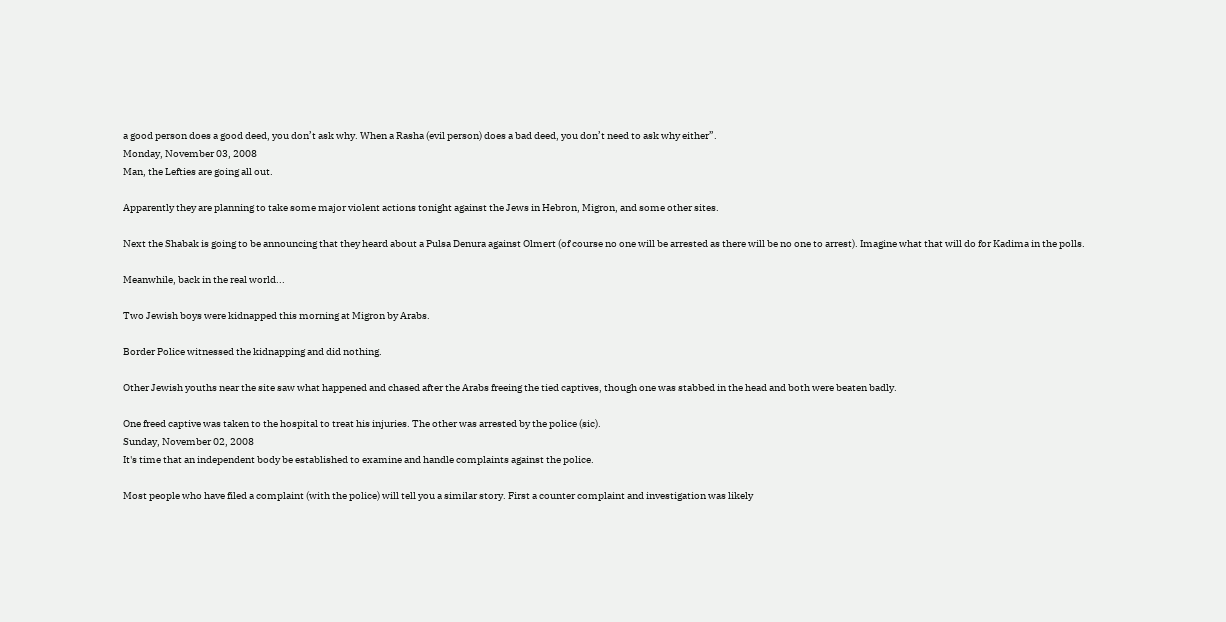a good person does a good deed, you don’t ask why. When a Rasha (evil person) does a bad deed, you don’t need to ask why either”.
Monday, November 03, 2008
Man, the Lefties are going all out.

Apparently they are planning to take some major violent actions tonight against the Jews in Hebron, Migron, and some other sites.

Next the Shabak is going to be announcing that they heard about a Pulsa Denura against Olmert (of course no one will be arrested as there will be no one to arrest). Imagine what that will do for Kadima in the polls.

Meanwhile, back in the real world...

Two Jewish boys were kidnapped this morning at Migron by Arabs.

Border Police witnessed the kidnapping and did nothing.

Other Jewish youths near the site saw what happened and chased after the Arabs freeing the tied captives, though one was stabbed in the head and both were beaten badly.

One freed captive was taken to the hospital to treat his injuries. The other was arrested by the police (sic).
Sunday, November 02, 2008
It's time that an independent body be established to examine and handle complaints against the police.

Most people who have filed a complaint (with the police) will tell you a similar story. First a counter complaint and investigation was likely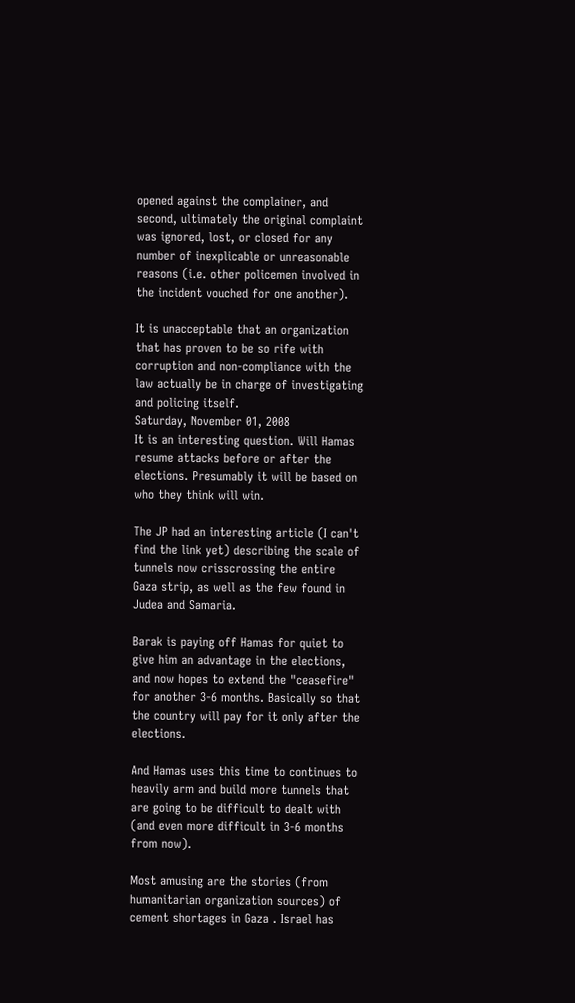opened against the complainer, and second, ultimately the original complaint was ignored, lost, or closed for any number of inexplicable or unreasonable reasons (i.e. other policemen involved in the incident vouched for one another).

It is unacceptable that an organization that has proven to be so rife with corruption and non-compliance with the law actually be in charge of investigating and policing itself.
Saturday, November 01, 2008
It is an interesting question. Will Hamas resume attacks before or after the elections. Presumably it will be based on who they think will win.

The JP had an interesting article (I can't find the link yet) describing the scale of tunnels now crisscrossing the entire Gaza strip, as well as the few found in Judea and Samaria.

Barak is paying off Hamas for quiet to give him an advantage in the elections, and now hopes to extend the "ceasefire" for another 3-6 months. Basically so that the country will pay for it only after the elections.

And Hamas uses this time to continues to heavily arm and build more tunnels that are going to be difficult to dealt with (and even more difficult in 3-6 months from now).

Most amusing are the stories (from humanitarian organization sources) of cement shortages in Gaza . Israel has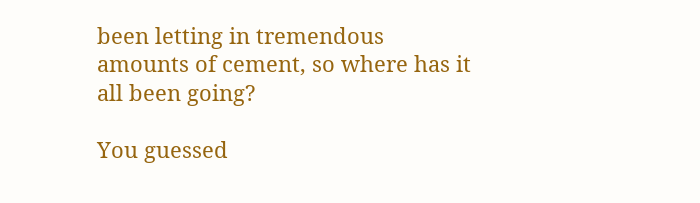been letting in tremendous amounts of cement, so where has it all been going?

You guessed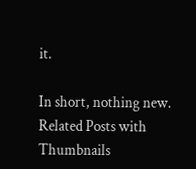it.

In short, nothing new.
Related Posts with Thumbnails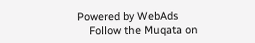Powered by WebAds
    Follow the Muqata on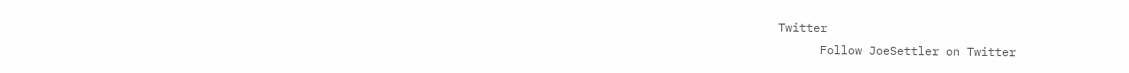Twitter
      Follow JoeSettler on Twitter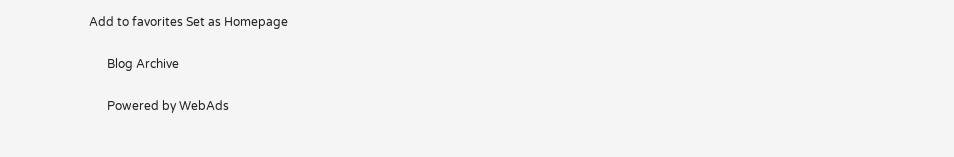Add to favorites Set as Homepage

      Blog Archive

      Powered by WebAds